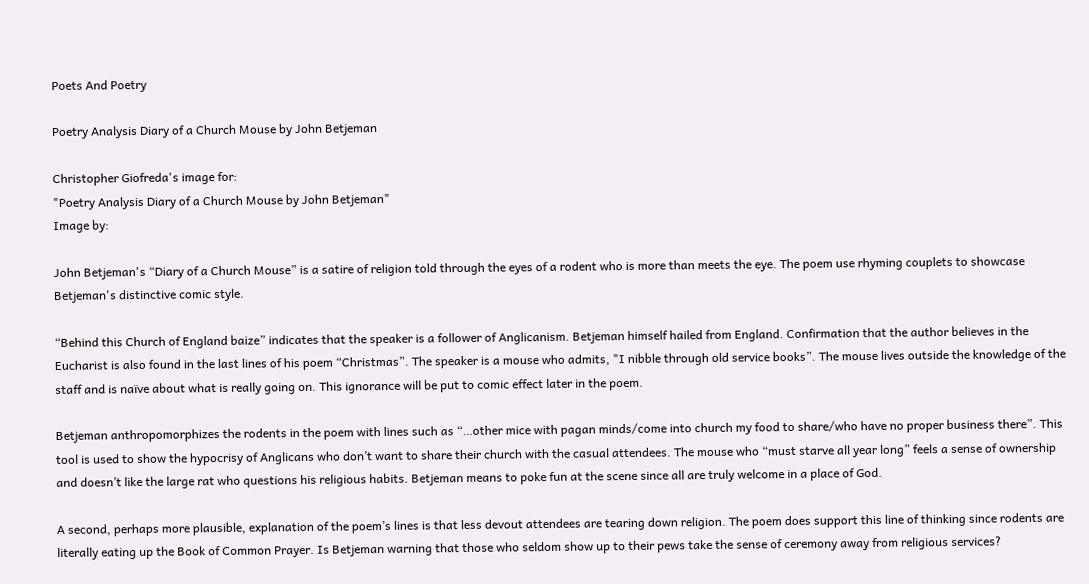Poets And Poetry

Poetry Analysis Diary of a Church Mouse by John Betjeman

Christopher Giofreda's image for:
"Poetry Analysis Diary of a Church Mouse by John Betjeman"
Image by:

John Betjeman's “Diary of a Church Mouse” is a satire of religion told through the eyes of a rodent who is more than meets the eye. The poem use rhyming couplets to showcase Betjeman's distinctive comic style.

“Behind this Church of England baize” indicates that the speaker is a follower of Anglicanism. Betjeman himself hailed from England. Confirmation that the author believes in the Eucharist is also found in the last lines of his poem “Christmas”. The speaker is a mouse who admits, "I nibble through old service books”. The mouse lives outside the knowledge of the staff and is naïve about what is really going on. This ignorance will be put to comic effect later in the poem.

Betjeman anthropomorphizes the rodents in the poem with lines such as “…other mice with pagan minds/come into church my food to share/who have no proper business there”. This tool is used to show the hypocrisy of Anglicans who don’t want to share their church with the casual attendees. The mouse who “must starve all year long” feels a sense of ownership and doesn’t like the large rat who questions his religious habits. Betjeman means to poke fun at the scene since all are truly welcome in a place of God.

A second, perhaps more plausible, explanation of the poem’s lines is that less devout attendees are tearing down religion. The poem does support this line of thinking since rodents are literally eating up the Book of Common Prayer. Is Betjeman warning that those who seldom show up to their pews take the sense of ceremony away from religious services?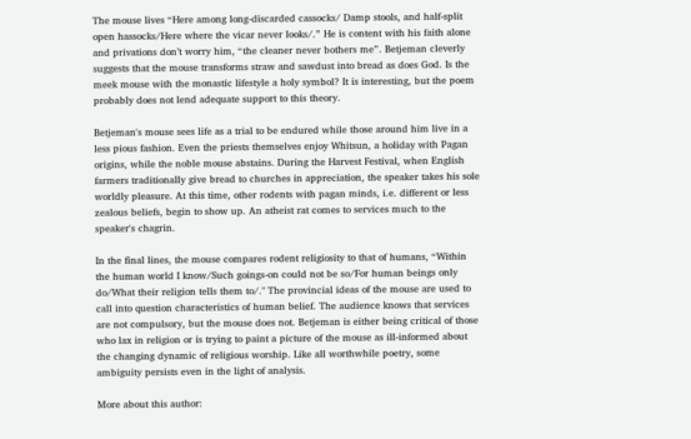The mouse lives “Here among long-discarded cassocks/ Damp stools, and half-split open hassocks/Here where the vicar never looks/.” He is content with his faith alone and privations don’t worry him, “the cleaner never bothers me”. Betjeman cleverly suggests that the mouse transforms straw and sawdust into bread as does God. Is the meek mouse with the monastic lifestyle a holy symbol? It is interesting, but the poem probably does not lend adequate support to this theory.

Betjeman's mouse sees life as a trial to be endured while those around him live in a less pious fashion. Even the priests themselves enjoy Whitsun, a holiday with Pagan origins, while the noble mouse abstains. During the Harvest Festival, when English farmers traditionally give bread to churches in appreciation, the speaker takes his sole worldly pleasure. At this time, other rodents with pagan minds, i.e. different or less zealous beliefs, begin to show up. An atheist rat comes to services much to the speaker's chagrin.

In the final lines, the mouse compares rodent religiosity to that of humans, “Within the human world I know/Such goings-on could not be so/For human beings only do/What their religion tells them to/." The provincial ideas of the mouse are used to call into question characteristics of human belief. The audience knows that services are not compulsory, but the mouse does not. Betjeman is either being critical of those who lax in religion or is trying to paint a picture of the mouse as ill-informed about the changing dynamic of religious worship. Like all worthwhile poetry, some ambiguity persists even in the light of analysis.

More about this author: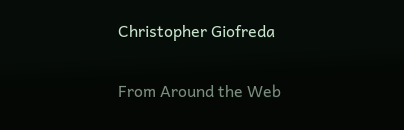Christopher Giofreda

From Around the Web